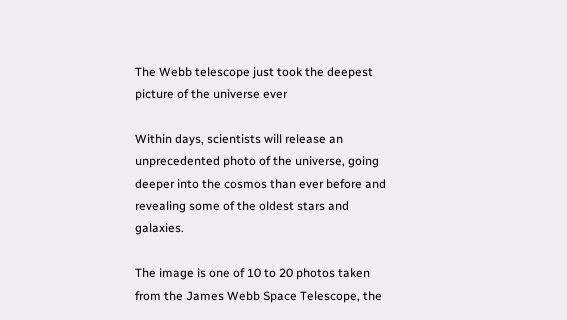The Webb telescope just took the deepest picture of the universe ever

Within days, scientists will release an unprecedented photo of the universe, going deeper into the cosmos than ever before and revealing some of the oldest stars and galaxies.

The image is one of 10 to 20 photos taken from the James Webb Space Telescope, the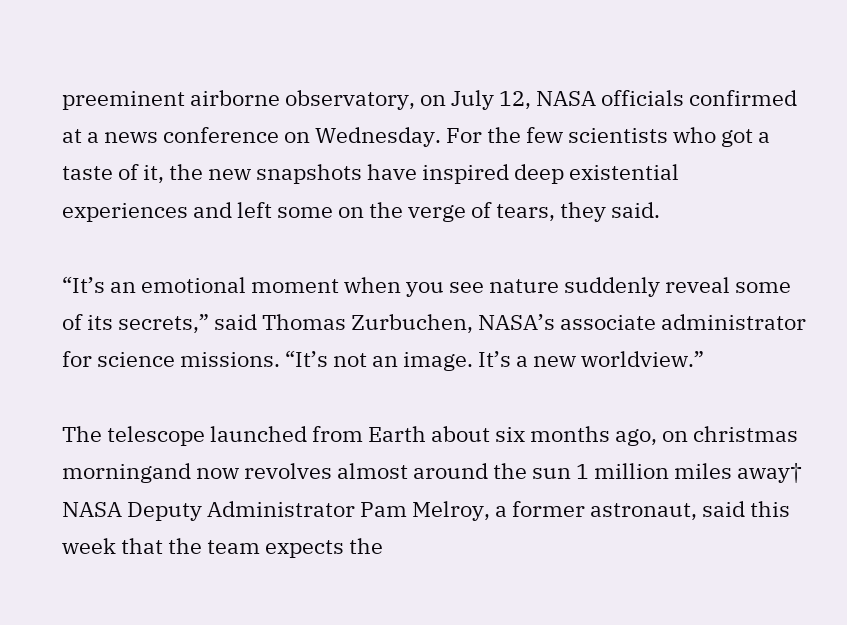preeminent airborne observatory, on July 12, NASA officials confirmed at a news conference on Wednesday. For the few scientists who got a taste of it, the new snapshots have inspired deep existential experiences and left some on the verge of tears, they said.

“It’s an emotional moment when you see nature suddenly reveal some of its secrets,” said Thomas Zurbuchen, NASA’s associate administrator for science missions. “It’s not an image. It’s a new worldview.”

The telescope launched from Earth about six months ago, on christmas morningand now revolves almost around the sun 1 million miles away† NASA Deputy Administrator Pam Melroy, a former astronaut, said this week that the team expects the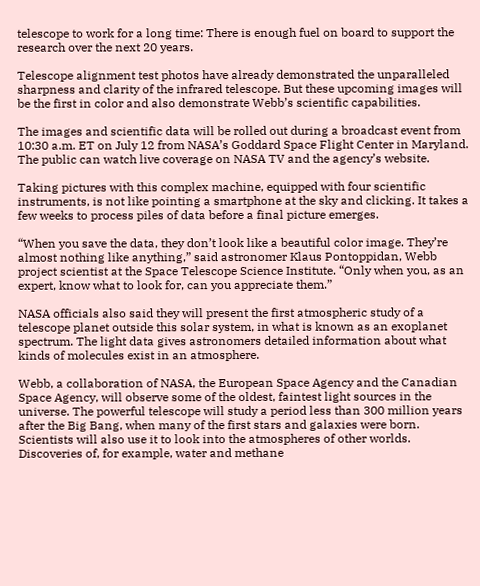telescope to work for a long time: There is enough fuel on board to support the research over the next 20 years.

Telescope alignment test photos have already demonstrated the unparalleled sharpness and clarity of the infrared telescope. But these upcoming images will be the first in color and also demonstrate Webb’s scientific capabilities.

The images and scientific data will be rolled out during a broadcast event from 10:30 a.m. ET on July 12 from NASA’s Goddard Space Flight Center in Maryland. The public can watch live coverage on NASA TV and the agency’s website.

Taking pictures with this complex machine, equipped with four scientific instruments, is not like pointing a smartphone at the sky and clicking. It takes a few weeks to process piles of data before a final picture emerges.

“When you save the data, they don’t look like a beautiful color image. They’re almost nothing like anything,” said astronomer Klaus Pontoppidan, Webb project scientist at the Space Telescope Science Institute. “Only when you, as an expert, know what to look for, can you appreciate them.”

NASA officials also said they will present the first atmospheric study of a telescope planet outside this solar system, in what is known as an exoplanet spectrum. The light data gives astronomers detailed information about what kinds of molecules exist in an atmosphere.

Webb, a collaboration of NASA, the European Space Agency and the Canadian Space Agency, will observe some of the oldest, faintest light sources in the universe. The powerful telescope will study a period less than 300 million years after the Big Bang, when many of the first stars and galaxies were born. Scientists will also use it to look into the atmospheres of other worlds. Discoveries of, for example, water and methane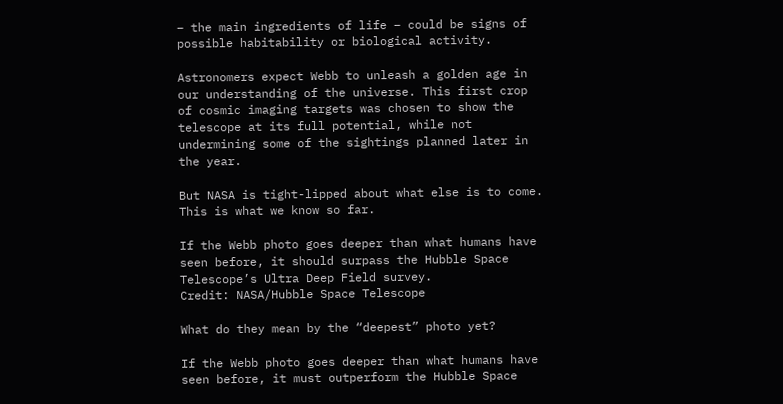– the main ingredients of life – could be signs of possible habitability or biological activity.

Astronomers expect Webb to unleash a golden age in our understanding of the universe. This first crop of cosmic imaging targets was chosen to show the telescope at its full potential, while not undermining some of the sightings planned later in the year.

But NASA is tight-lipped about what else is to come. This is what we know so far.

If the Webb photo goes deeper than what humans have seen before, it should surpass the Hubble Space Telescope’s Ultra Deep Field survey.
Credit: NASA/Hubble Space Telescope

What do they mean by the “deepest” photo yet?

If the Webb photo goes deeper than what humans have seen before, it must outperform the Hubble Space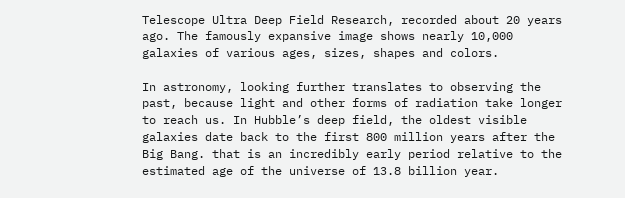Telescope Ultra Deep Field Research, recorded about 20 years ago. The famously expansive image shows nearly 10,000 galaxies of various ages, sizes, shapes and colors.

In astronomy, looking further translates to observing the past, because light and other forms of radiation take longer to reach us. In Hubble’s deep field, the oldest visible galaxies date back to the first 800 million years after the Big Bang. that is an incredibly early period relative to the estimated age of the universe of 13.8 billion year.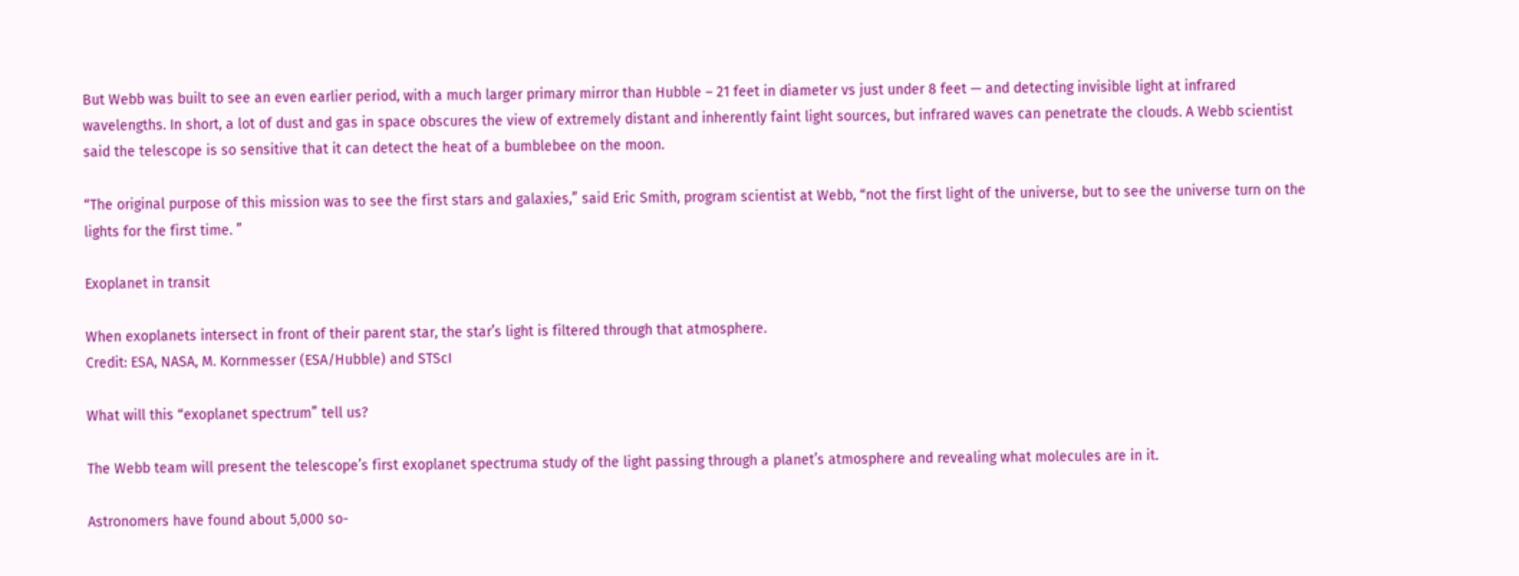But Webb was built to see an even earlier period, with a much larger primary mirror than Hubble – 21 feet in diameter vs just under 8 feet — and detecting invisible light at infrared wavelengths. In short, a lot of dust and gas in space obscures the view of extremely distant and inherently faint light sources, but infrared waves can penetrate the clouds. A Webb scientist said the telescope is so sensitive that it can detect the heat of a bumblebee on the moon.

“The original purpose of this mission was to see the first stars and galaxies,” said Eric Smith, program scientist at Webb, “not the first light of the universe, but to see the universe turn on the lights for the first time. ”

Exoplanet in transit

When exoplanets intersect in front of their parent star, the star’s light is filtered through that atmosphere.
Credit: ESA, NASA, M. Kornmesser (ESA/Hubble) and STScI

What will this “exoplanet spectrum” tell us?

The Webb team will present the telescope’s first exoplanet spectruma study of the light passing through a planet’s atmosphere and revealing what molecules are in it.

Astronomers have found about 5,000 so-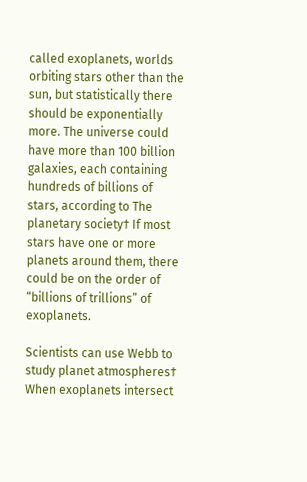called exoplanets, worlds orbiting stars other than the sun, but statistically there should be exponentially more. The universe could have more than 100 billion galaxies, each containing hundreds of billions of stars, according to The planetary society† If most stars have one or more planets around them, there could be on the order of “billions of trillions” of exoplanets.

Scientists can use Webb to study planet atmospheres† When exoplanets intersect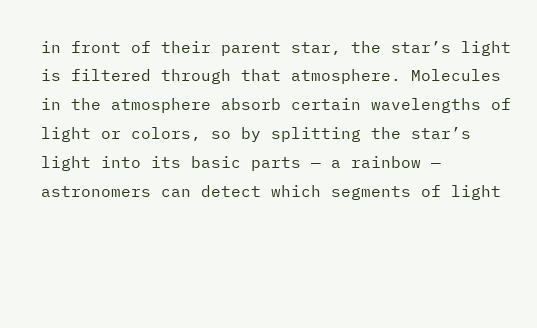in front of their parent star, the star’s light is filtered through that atmosphere. Molecules in the atmosphere absorb certain wavelengths of light or colors, so by splitting the star’s light into its basic parts — a rainbow — astronomers can detect which segments of light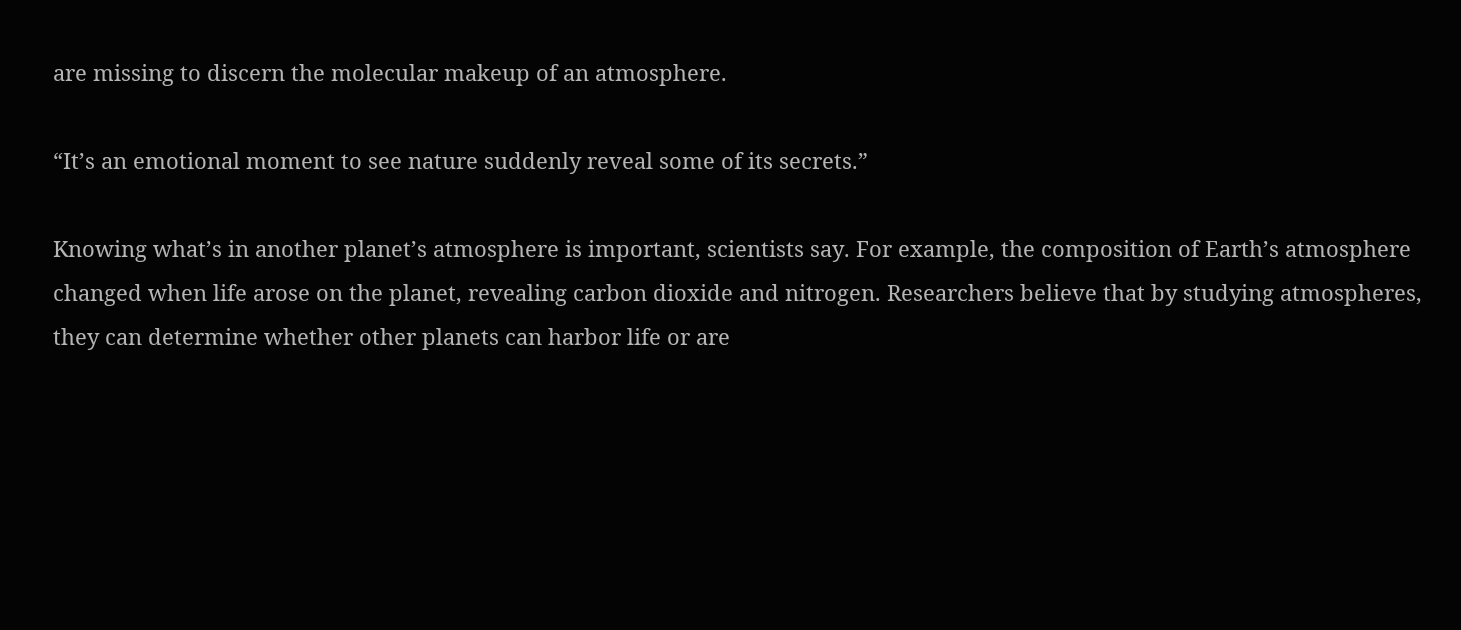are missing to discern the molecular makeup of an atmosphere.

“It’s an emotional moment to see nature suddenly reveal some of its secrets.”

Knowing what’s in another planet’s atmosphere is important, scientists say. For example, the composition of Earth’s atmosphere changed when life arose on the planet, revealing carbon dioxide and nitrogen. Researchers believe that by studying atmospheres, they can determine whether other planets can harbor life or are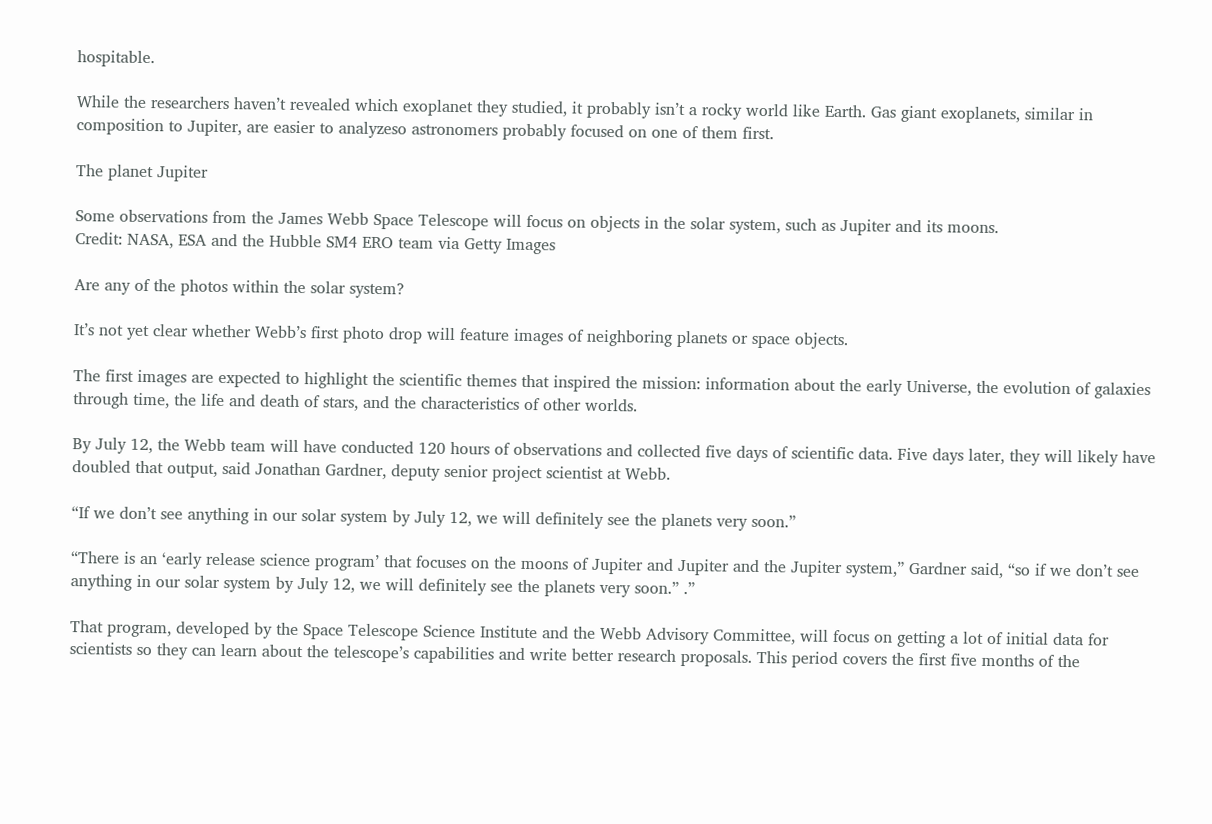hospitable.

While the researchers haven’t revealed which exoplanet they studied, it probably isn’t a rocky world like Earth. Gas giant exoplanets, similar in composition to Jupiter, are easier to analyzeso astronomers probably focused on one of them first.

The planet Jupiter

Some observations from the James Webb Space Telescope will focus on objects in the solar system, such as Jupiter and its moons.
Credit: NASA, ESA and the Hubble SM4 ERO team via Getty Images

Are any of the photos within the solar system?

It’s not yet clear whether Webb’s first photo drop will feature images of neighboring planets or space objects.

The first images are expected to highlight the scientific themes that inspired the mission: information about the early Universe, the evolution of galaxies through time, the life and death of stars, and the characteristics of other worlds.

By July 12, the Webb team will have conducted 120 hours of observations and collected five days of scientific data. Five days later, they will likely have doubled that output, said Jonathan Gardner, deputy senior project scientist at Webb.

“If we don’t see anything in our solar system by July 12, we will definitely see the planets very soon.”

“There is an ‘early release science program’ that focuses on the moons of Jupiter and Jupiter and the Jupiter system,” Gardner said, “so if we don’t see anything in our solar system by July 12, we will definitely see the planets very soon.” .”

That program, developed by the Space Telescope Science Institute and the Webb Advisory Committee, will focus on getting a lot of initial data for scientists so they can learn about the telescope’s capabilities and write better research proposals. This period covers the first five months of the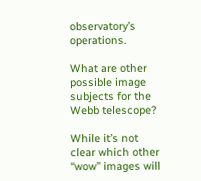observatory’s operations.

What are other possible image subjects for the Webb telescope?

While it’s not clear which other “wow” images will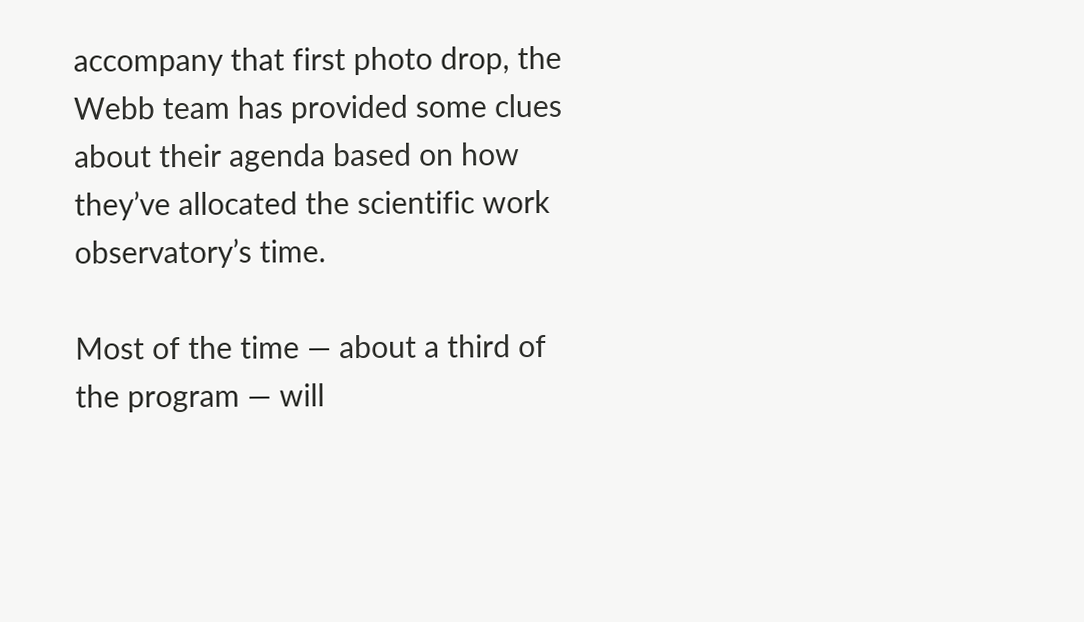accompany that first photo drop, the Webb team has provided some clues about their agenda based on how they’ve allocated the scientific work observatory’s time.

Most of the time — about a third of the program — will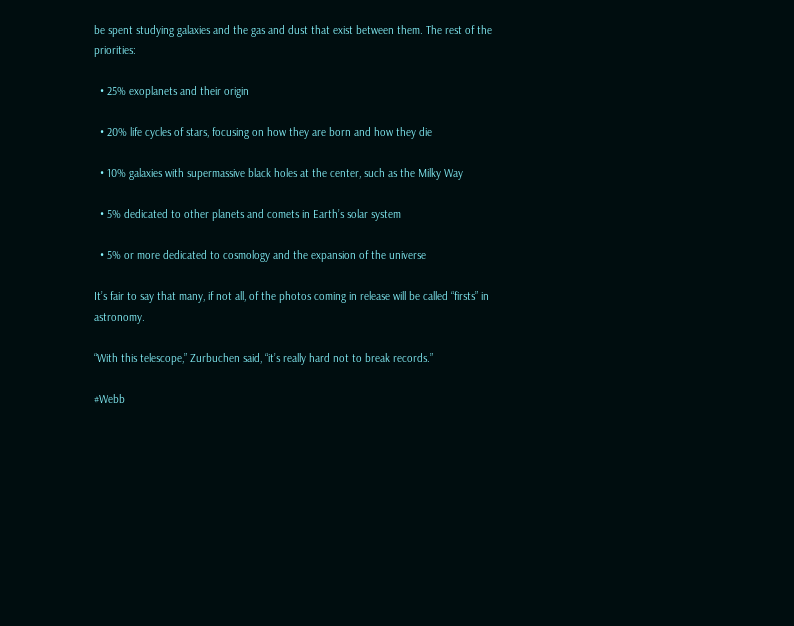be spent studying galaxies and the gas and dust that exist between them. The rest of the priorities:

  • 25% exoplanets and their origin

  • 20% life cycles of stars, focusing on how they are born and how they die

  • 10% galaxies with supermassive black holes at the center, such as the Milky Way

  • 5% dedicated to other planets and comets in Earth’s solar system

  • 5% or more dedicated to cosmology and the expansion of the universe

It’s fair to say that many, if not all, of the photos coming in release will be called “firsts” in astronomy.

“With this telescope,” Zurbuchen said, “it’s really hard not to break records.”

#Webb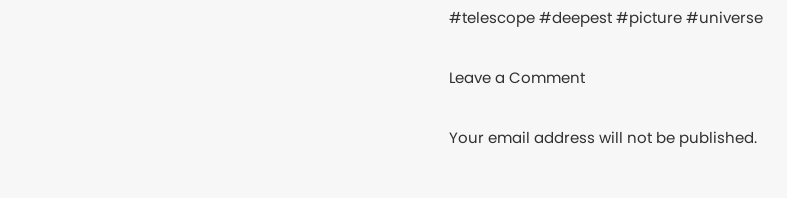#telescope #deepest #picture #universe

Leave a Comment

Your email address will not be published.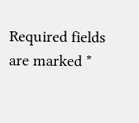Required fields are marked *